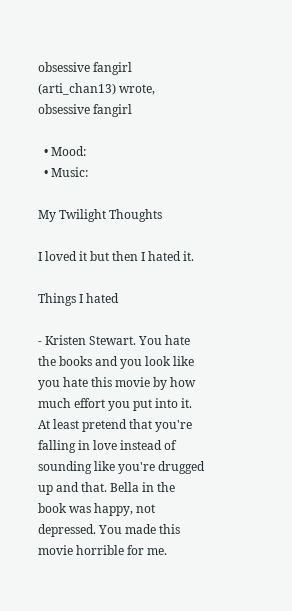obsessive fangirl (arti_chan13) wrote,
obsessive fangirl

  • Mood:
  • Music:

My Twilight Thoughts

I loved it but then I hated it.

Things I hated

- Kristen Stewart. You hate the books and you look like you hate this movie by how much effort you put into it. At least pretend that you're falling in love instead of sounding like you're drugged up and that. Bella in the book was happy, not depressed. You made this movie horrible for me.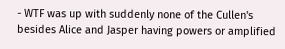- WTF was up with suddenly none of the Cullen's besides Alice and Jasper having powers or amplified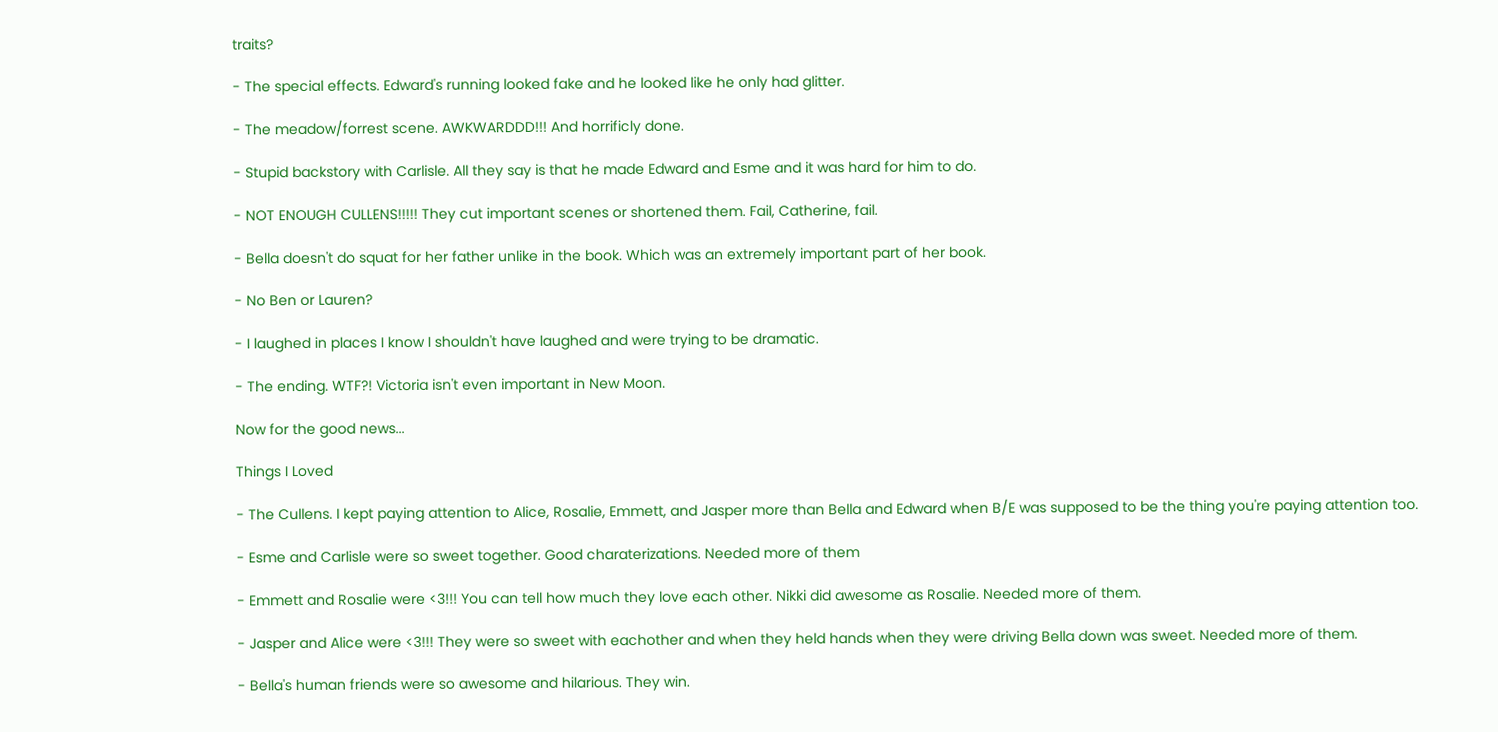traits?

- The special effects. Edward's running looked fake and he looked like he only had glitter.

- The meadow/forrest scene. AWKWARDDD!!! And horrificly done.

- Stupid backstory with Carlisle. All they say is that he made Edward and Esme and it was hard for him to do.

- NOT ENOUGH CULLENS!!!!! They cut important scenes or shortened them. Fail, Catherine, fail.

- Bella doesn't do squat for her father unlike in the book. Which was an extremely important part of her book.

- No Ben or Lauren?

- I laughed in places I know I shouldn't have laughed and were trying to be dramatic.

- The ending. WTF?! Victoria isn't even important in New Moon.

Now for the good news...

Things I Loved

- The Cullens. I kept paying attention to Alice, Rosalie, Emmett, and Jasper more than Bella and Edward when B/E was supposed to be the thing you're paying attention too.

- Esme and Carlisle were so sweet together. Good charaterizations. Needed more of them

- Emmett and Rosalie were <3!!! You can tell how much they love each other. Nikki did awesome as Rosalie. Needed more of them.

- Jasper and Alice were <3!!! They were so sweet with eachother and when they held hands when they were driving Bella down was sweet. Needed more of them.

- Bella's human friends were so awesome and hilarious. They win.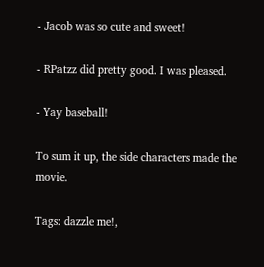- Jacob was so cute and sweet!

- RPatzz did pretty good. I was pleased.

- Yay baseball!

To sum it up, the side characters made the movie.

Tags: dazzle me!,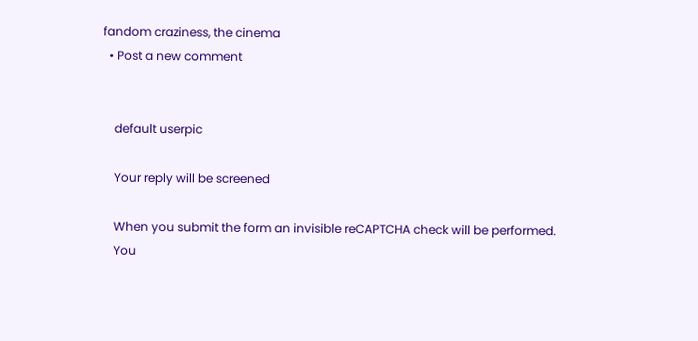fandom craziness, the cinema
  • Post a new comment


    default userpic

    Your reply will be screened

    When you submit the form an invisible reCAPTCHA check will be performed.
    You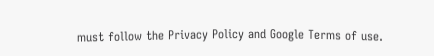must follow the Privacy Policy and Google Terms of use.